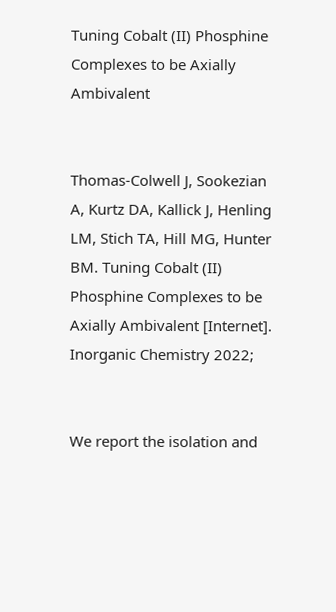Tuning Cobalt (II) Phosphine Complexes to be Axially Ambivalent


Thomas-Colwell J, Sookezian A, Kurtz DA, Kallick J, Henling LM, Stich TA, Hill MG, Hunter BM. Tuning Cobalt (II) Phosphine Complexes to be Axially Ambivalent [Internet]. Inorganic Chemistry 2022;


We report the isolation and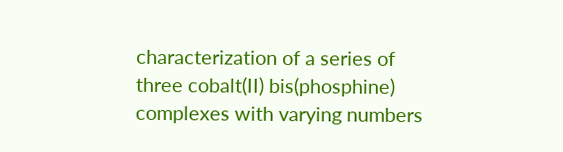characterization of a series of three cobalt(II) bis(phosphine) complexes with varying numbers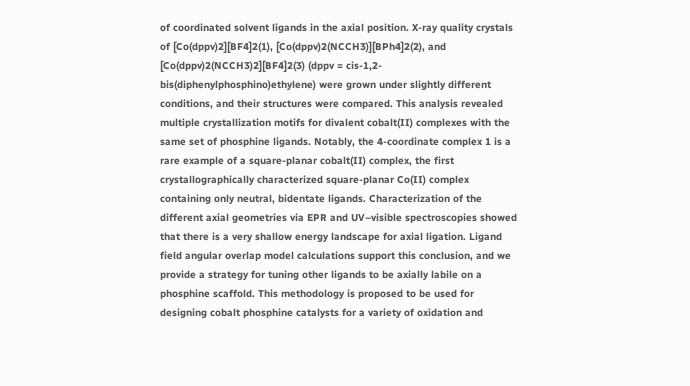of coordinated solvent ligands in the axial position. X-ray quality crystals of [Co(dppv)2][BF4]2(1), [Co(dppv)2(NCCH3)][BPh4]2(2), and [Co(dppv)2(NCCH3)2][BF4]2(3) (dppv = cis-1,2-bis(diphenylphosphino)ethylene) were grown under slightly different conditions, and their structures were compared. This analysis revealed multiple crystallization motifs for divalent cobalt(II) complexes with the same set of phosphine ligands. Notably, the 4-coordinate complex 1 is a rare example of a square-planar cobalt(II) complex, the first crystallographically characterized square-planar Co(II) complex containing only neutral, bidentate ligands. Characterization of the different axial geometries via EPR and UV–visible spectroscopies showed that there is a very shallow energy landscape for axial ligation. Ligand field angular overlap model calculations support this conclusion, and we provide a strategy for tuning other ligands to be axially labile on a phosphine scaffold. This methodology is proposed to be used for designing cobalt phosphine catalysts for a variety of oxidation and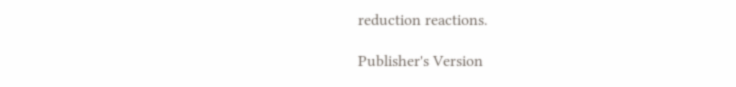reduction reactions.

Publisher's Version